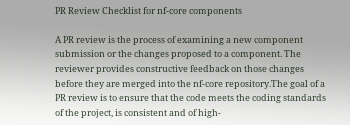PR Review Checklist for nf-core components

A PR review is the process of examining a new component submission or the changes proposed to a component. The reviewer provides constructive feedback on those changes before they are merged into the nf-core repository.The goal of a PR review is to ensure that the code meets the coding standards of the project, is consistent and of high-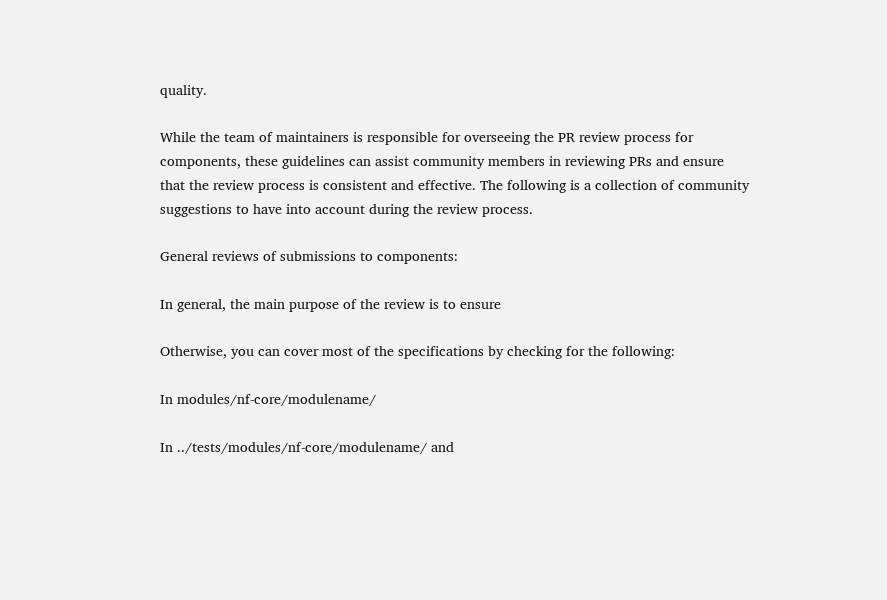quality.

While the team of maintainers is responsible for overseeing the PR review process for components, these guidelines can assist community members in reviewing PRs and ensure that the review process is consistent and effective. The following is a collection of community suggestions to have into account during the review process.

General reviews of submissions to components:

In general, the main purpose of the review is to ensure

Otherwise, you can cover most of the specifications by checking for the following:

In modules/nf-core/modulename/

In ../tests/modules/nf-core/modulename/ and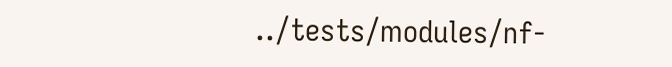../tests/modules/nf-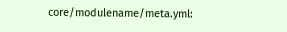core/modulename/meta.yml: